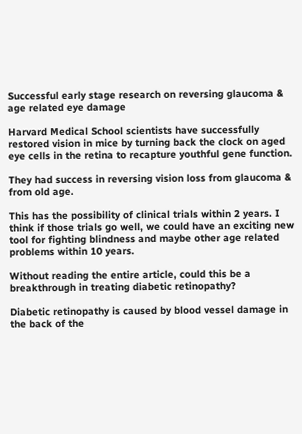Successful early stage research on reversing glaucoma & age related eye damage

Harvard Medical School scientists have successfully restored vision in mice by turning back the clock on aged eye cells in the retina to recapture youthful gene function.

They had success in reversing vision loss from glaucoma & from old age.

This has the possibility of clinical trials within 2 years. I think if those trials go well, we could have an exciting new tool for fighting blindness and maybe other age related problems within 10 years.

Without reading the entire article, could this be a breakthrough in treating diabetic retinopathy?

Diabetic retinopathy is caused by blood vessel damage in the back of the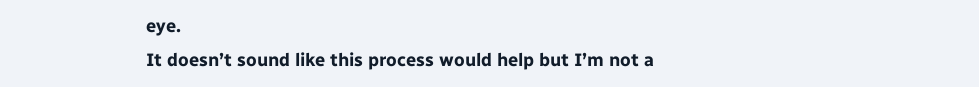eye.
It doesn’t sound like this process would help but I’m not a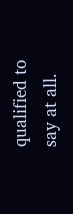qualified to say at all.